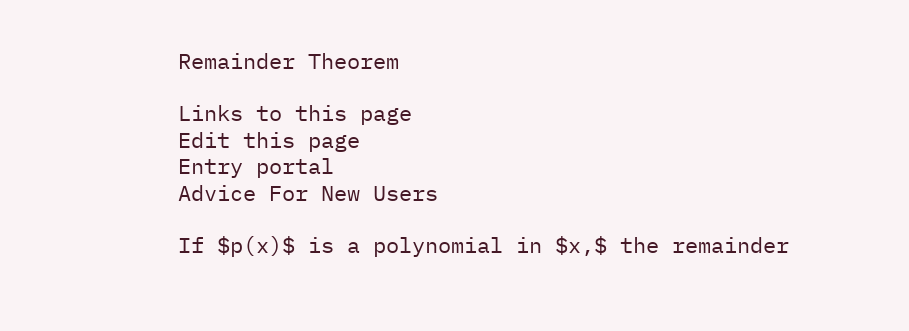Remainder Theorem

Links to this page
Edit this page
Entry portal
Advice For New Users

If $p(x)$ is a polynomial in $x,$ the remainder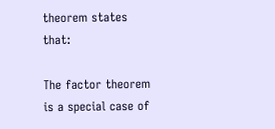theorem states that:

The factor theorem is a special case of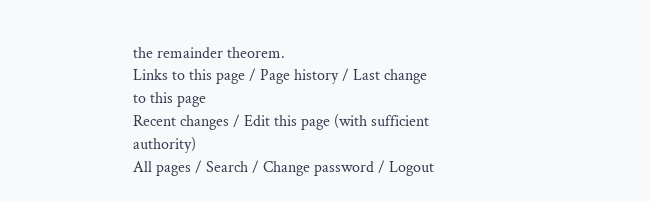the remainder theorem.
Links to this page / Page history / Last change to this page
Recent changes / Edit this page (with sufficient authority)
All pages / Search / Change password / Logout